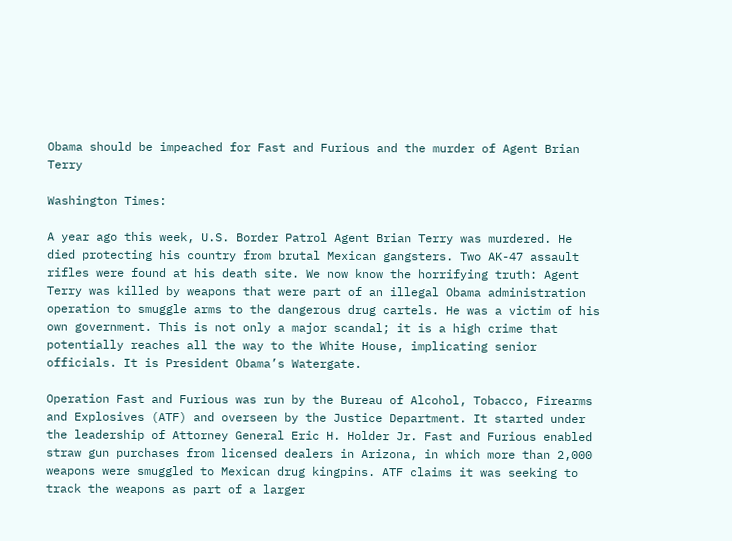Obama should be impeached for Fast and Furious and the murder of Agent Brian Terry

Washington Times:

A year ago this week, U.S. Border Patrol Agent Brian Terry was murdered. He died protecting his country from brutal Mexican gangsters. Two AK-47 assault rifles were found at his death site. We now know the horrifying truth: Agent Terry was killed by weapons that were part of an illegal Obama administration operation to smuggle arms to the dangerous drug cartels. He was a victim of his own government. This is not only a major scandal; it is a high crime that potentially reaches all the way to the White House, implicating senior officials. It is President Obama’s Watergate.

Operation Fast and Furious was run by the Bureau of Alcohol, Tobacco, Firearms and Explosives (ATF) and overseen by the Justice Department. It started under the leadership of Attorney General Eric H. Holder Jr. Fast and Furious enabled straw gun purchases from licensed dealers in Arizona, in which more than 2,000 weapons were smuggled to Mexican drug kingpins. ATF claims it was seeking to track the weapons as part of a larger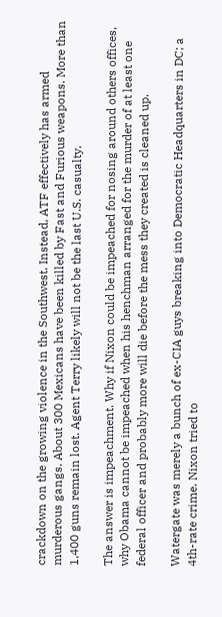crackdown on the growing violence in the Southwest. Instead, ATF effectively has armed murderous gangs. About 300 Mexicans have been killed by Fast and Furious weapons. More than 1,400 guns remain lost. Agent Terry likely will not be the last U.S. casualty.

The answer is impeachment. Why if Nixon could be impeached for nosing around others offices, why Obama cannot be impeached when his henchman arranged for the murder of at least one federal officer and probably more will die before the mess they created is cleaned up.

Watergate was merely a bunch of ex-CIA guys breaking into Democratic Headquarters in DC; a 4th-rate crime. Nixon tried to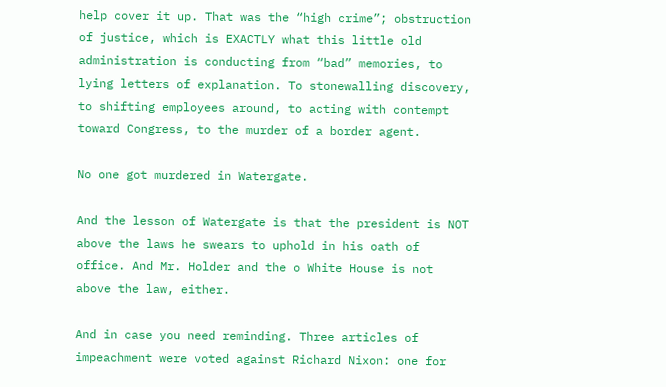help cover it up. That was the “high crime”; obstruction of justice, which is EXACTLY what this little old administration is conducting from “bad” memories, to lying letters of explanation. To stonewalling discovery, to shifting employees around, to acting with contempt toward Congress, to the murder of a border agent.

No one got murdered in Watergate.

And the lesson of Watergate is that the president is NOT above the laws he swears to uphold in his oath of office. And Mr. Holder and the o White House is not above the law, either.

And in case you need reminding. Three articles of impeachment were voted against Richard Nixon: one for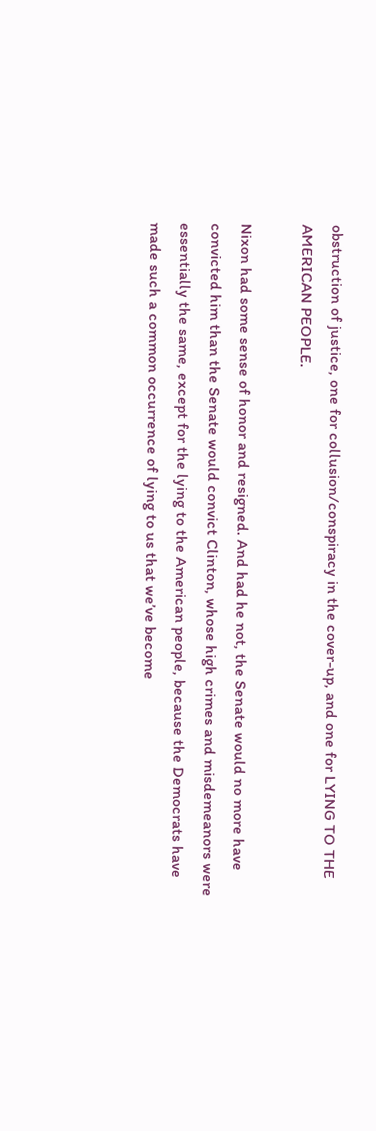obstruction of justice, one for collusion/conspiracy in the cover-up, and one for LYING TO THE AMERICAN PEOPLE.

Nixon had some sense of honor and resigned. And had he not, the Senate would no more have convicted him than the Senate would convict Clinton, whose high crimes and misdemeanors were essentially the same, except for the lying to the American people, because the Democrats have made such a common occurrence of lying to us that we’ve become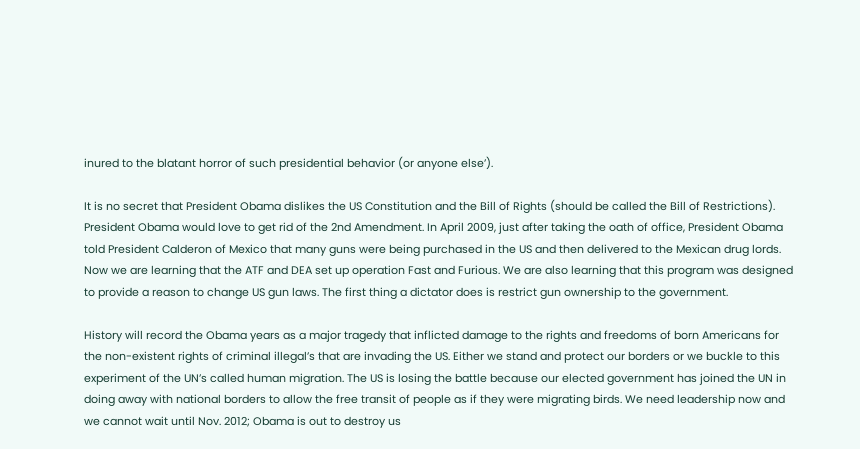inured to the blatant horror of such presidential behavior (or anyone else’).

It is no secret that President Obama dislikes the US Constitution and the Bill of Rights (should be called the Bill of Restrictions). President Obama would love to get rid of the 2nd Amendment. In April 2009, just after taking the oath of office, President Obama told President Calderon of Mexico that many guns were being purchased in the US and then delivered to the Mexican drug lords. Now we are learning that the ATF and DEA set up operation Fast and Furious. We are also learning that this program was designed to provide a reason to change US gun laws. The first thing a dictator does is restrict gun ownership to the government.

History will record the Obama years as a major tragedy that inflicted damage to the rights and freedoms of born Americans for the non-existent rights of criminal illegal’s that are invading the US. Either we stand and protect our borders or we buckle to this experiment of the UN’s called human migration. The US is losing the battle because our elected government has joined the UN in doing away with national borders to allow the free transit of people as if they were migrating birds. We need leadership now and we cannot wait until Nov. 2012; Obama is out to destroy us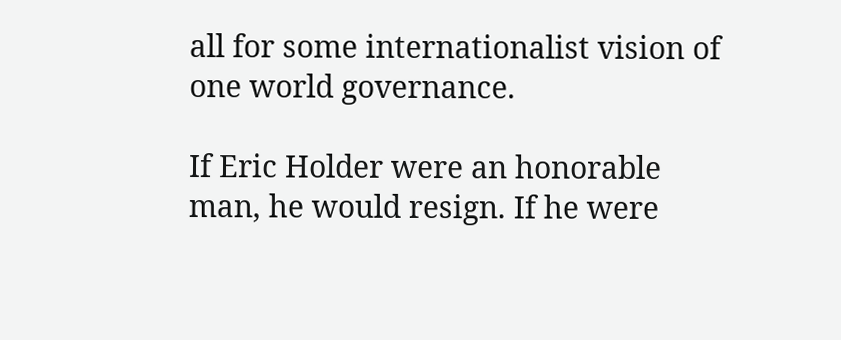all for some internationalist vision of one world governance.

If Eric Holder were an honorable man, he would resign. If he were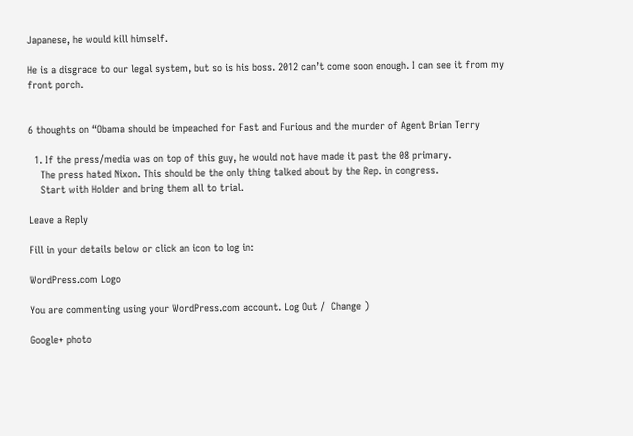Japanese, he would kill himself.

He is a disgrace to our legal system, but so is his boss. 2012 can’t come soon enough. I can see it from my front porch.


6 thoughts on “Obama should be impeached for Fast and Furious and the murder of Agent Brian Terry

  1. If the press/media was on top of this guy, he would not have made it past the 08 primary.
    The press hated Nixon. This should be the only thing talked about by the Rep. in congress.
    Start with Holder and bring them all to trial.

Leave a Reply

Fill in your details below or click an icon to log in:

WordPress.com Logo

You are commenting using your WordPress.com account. Log Out /  Change )

Google+ photo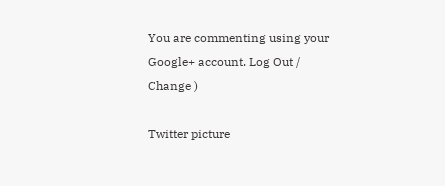You are commenting using your Google+ account. Log Out /  Change )

Twitter picture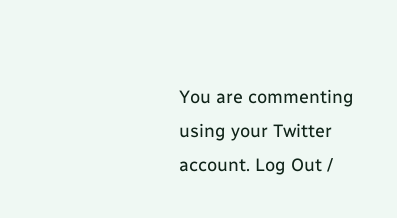You are commenting using your Twitter account. Log Out /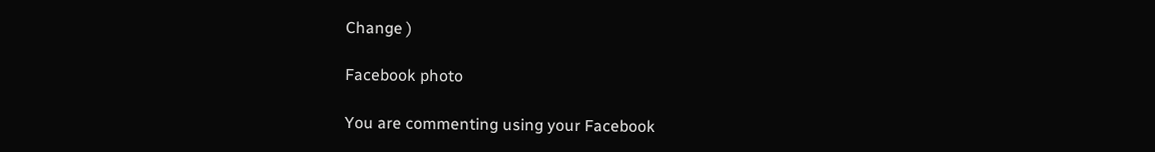Change )

Facebook photo

You are commenting using your Facebook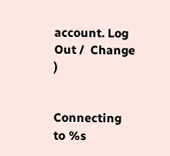account. Log Out /  Change )


Connecting to %s